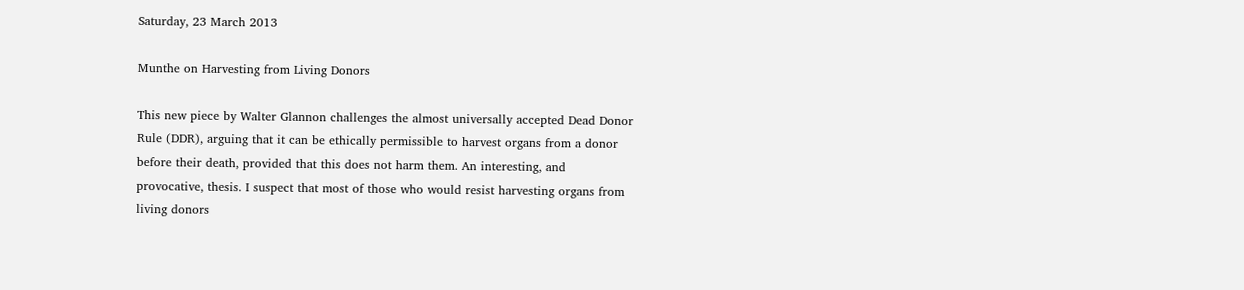Saturday, 23 March 2013

Munthe on Harvesting from Living Donors

This new piece by Walter Glannon challenges the almost universally accepted Dead Donor Rule (DDR), arguing that it can be ethically permissible to harvest organs from a donor before their death, provided that this does not harm them. An interesting, and provocative, thesis. I suspect that most of those who would resist harvesting organs from living donors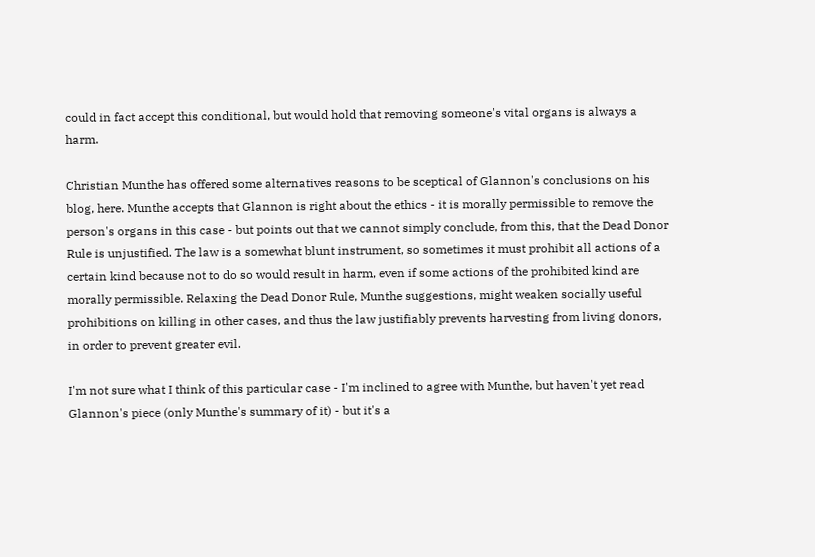could in fact accept this conditional, but would hold that removing someone's vital organs is always a harm.

Christian Munthe has offered some alternatives reasons to be sceptical of Glannon's conclusions on his blog, here. Munthe accepts that Glannon is right about the ethics - it is morally permissible to remove the person's organs in this case - but points out that we cannot simply conclude, from this, that the Dead Donor Rule is unjustified. The law is a somewhat blunt instrument, so sometimes it must prohibit all actions of a certain kind because not to do so would result in harm, even if some actions of the prohibited kind are morally permissible. Relaxing the Dead Donor Rule, Munthe suggestions, might weaken socially useful prohibitions on killing in other cases, and thus the law justifiably prevents harvesting from living donors, in order to prevent greater evil.

I'm not sure what I think of this particular case - I'm inclined to agree with Munthe, but haven't yet read Glannon's piece (only Munthe's summary of it) - but it's a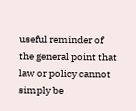useful reminder of the general point that law or policy cannot simply be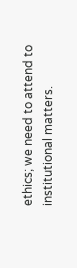ethics; we need to attend to institutional matters.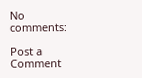No comments:

Post a Comment